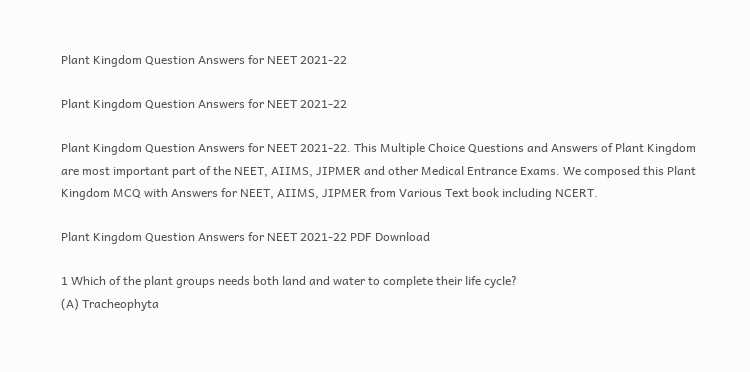Plant Kingdom Question Answers for NEET 2021-22

Plant Kingdom Question Answers for NEET 2021-22

Plant Kingdom Question Answers for NEET 2021-22. This Multiple Choice Questions and Answers of Plant Kingdom are most important part of the NEET, AIIMS, JIPMER and other Medical Entrance Exams. We composed this Plant Kingdom MCQ with Answers for NEET, AIIMS, JIPMER from Various Text book including NCERT.

Plant Kingdom Question Answers for NEET 2021-22 PDF Download

1 Which of the plant groups needs both land and water to complete their life cycle?
(A) Tracheophyta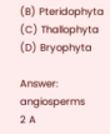(B) Pteridophyta
(C) Thallophyta
(D) Bryophyta

Answer: angiosperms
2 A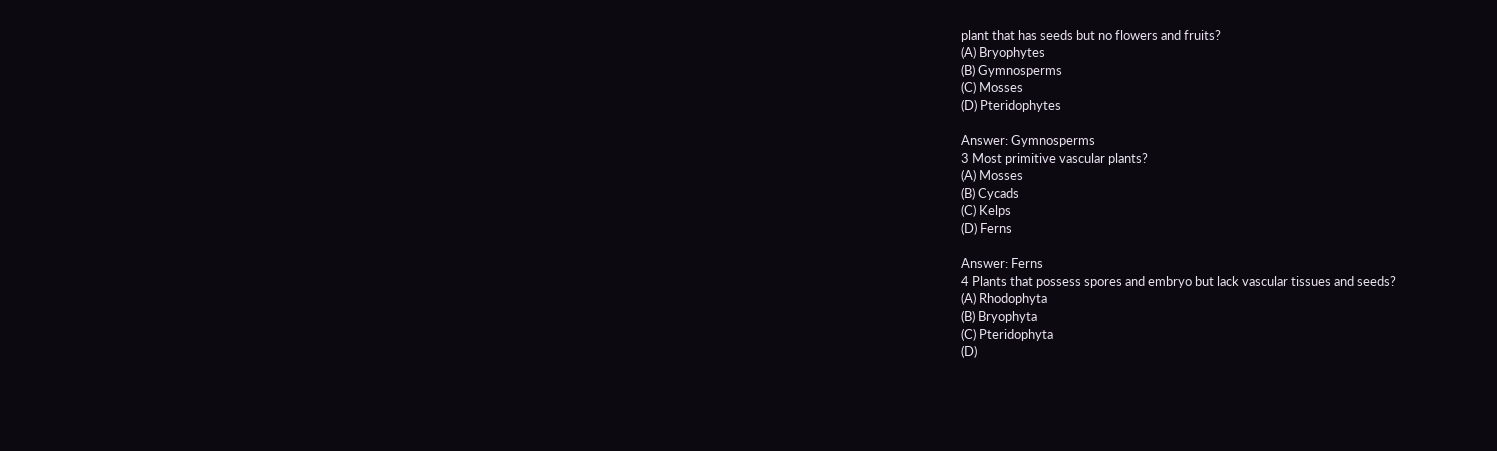plant that has seeds but no flowers and fruits?
(A) Bryophytes
(B) Gymnosperms
(C) Mosses
(D) Pteridophytes

Answer: Gymnosperms
3 Most primitive vascular plants?
(A) Mosses
(B) Cycads
(C) Kelps
(D) Ferns

Answer: Ferns
4 Plants that possess spores and embryo but lack vascular tissues and seeds?
(A) Rhodophyta
(B) Bryophyta
(C) Pteridophyta
(D)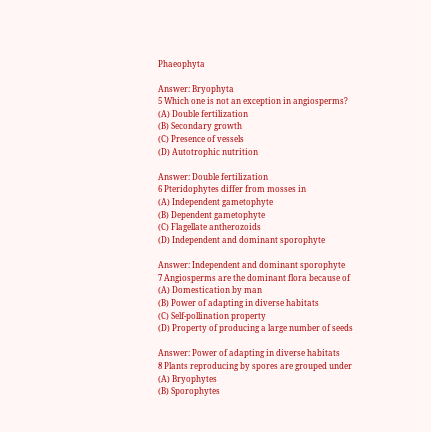Phaeophyta

Answer: Bryophyta
5 Which one is not an exception in angiosperms?
(A) Double fertilization
(B) Secondary growth
(C) Presence of vessels
(D) Autotrophic nutrition

Answer: Double fertilization
6 Pteridophytes differ from mosses in
(A) Independent gametophyte
(B) Dependent gametophyte
(C) Flagellate antherozoids
(D) Independent and dominant sporophyte

Answer: Independent and dominant sporophyte
7 Angiosperms are the dominant flora because of
(A) Domestication by man
(B) Power of adapting in diverse habitats
(C) Self-pollination property
(D) Property of producing a large number of seeds

Answer: Power of adapting in diverse habitats
8 Plants reproducing by spores are grouped under
(A) Bryophytes
(B) Sporophytes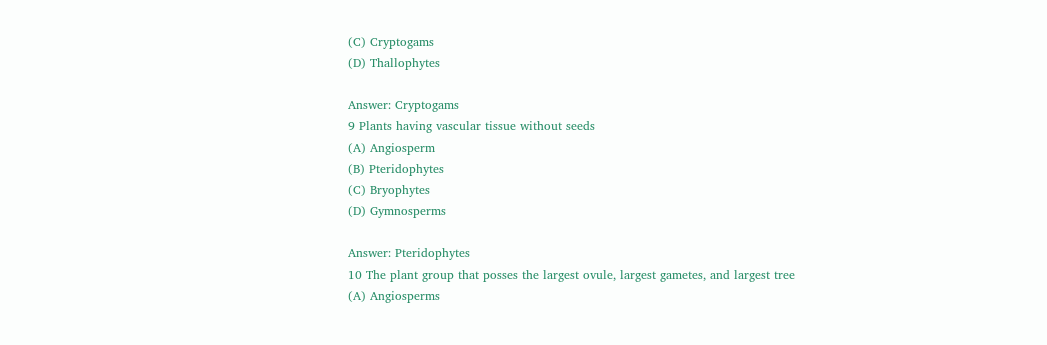(C) Cryptogams
(D) Thallophytes

Answer: Cryptogams
9 Plants having vascular tissue without seeds
(A) Angiosperm
(B) Pteridophytes
(C) Bryophytes
(D) Gymnosperms

Answer: Pteridophytes
10 The plant group that posses the largest ovule, largest gametes, and largest tree
(A) Angiosperms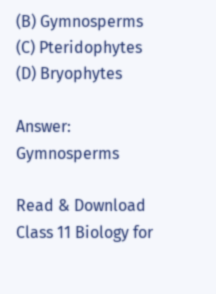(B) Gymnosperms
(C) Pteridophytes
(D) Bryophytes

Answer: Gymnosperms

Read & Download Class 11 Biology for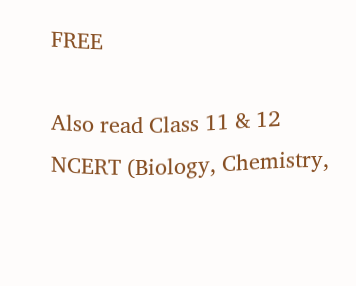FREE

Also read Class 11 & 12 NCERT (Biology, Chemistry,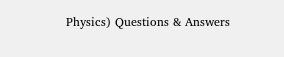Physics) Questions & Answers